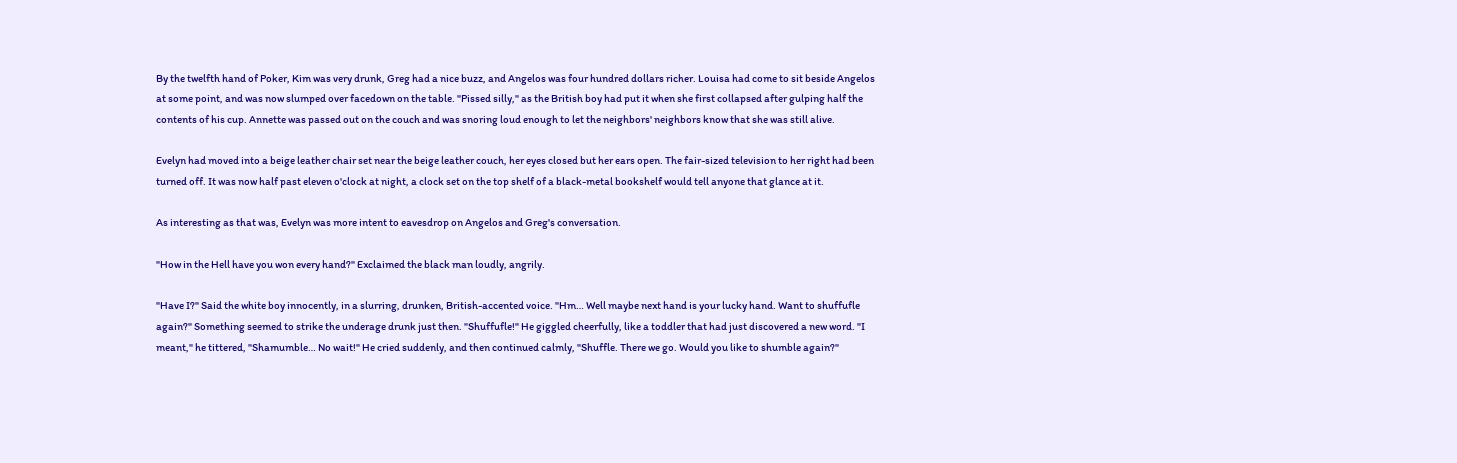By the twelfth hand of Poker, Kim was very drunk, Greg had a nice buzz, and Angelos was four hundred dollars richer. Louisa had come to sit beside Angelos at some point, and was now slumped over facedown on the table. "Pissed silly," as the British boy had put it when she first collapsed after gulping half the contents of his cup. Annette was passed out on the couch and was snoring loud enough to let the neighbors' neighbors know that she was still alive.

Evelyn had moved into a beige leather chair set near the beige leather couch, her eyes closed but her ears open. The fair-sized television to her right had been turned off. It was now half past eleven o'clock at night, a clock set on the top shelf of a black-metal bookshelf would tell anyone that glance at it.

As interesting as that was, Evelyn was more intent to eavesdrop on Angelos and Greg's conversation.

"How in the Hell have you won every hand?" Exclaimed the black man loudly, angrily.

"Have I?" Said the white boy innocently, in a slurring, drunken, British-accented voice. "Hm… Well maybe next hand is your lucky hand. Want to shuffufle again?" Something seemed to strike the underage drunk just then. "Shuffufle!" He giggled cheerfully, like a toddler that had just discovered a new word. "I meant," he tittered, "Shamumble… No wait!" He cried suddenly, and then continued calmly, "Shuffle. There we go. Would you like to shumble again?"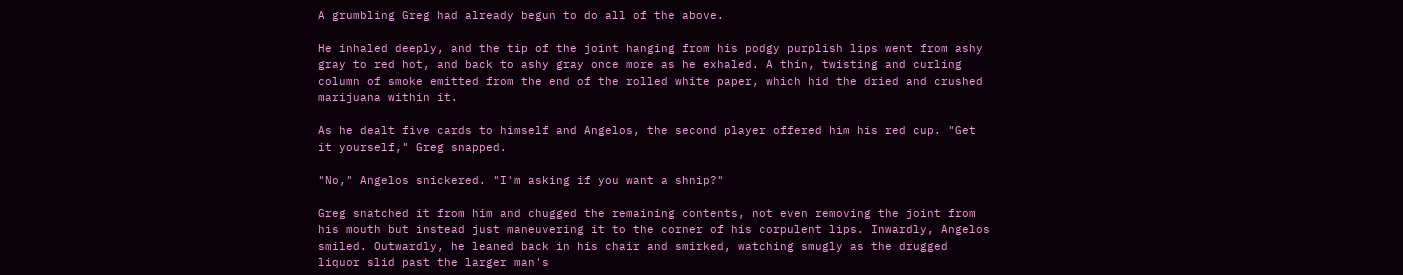A grumbling Greg had already begun to do all of the above.

He inhaled deeply, and the tip of the joint hanging from his podgy purplish lips went from ashy gray to red hot, and back to ashy gray once more as he exhaled. A thin, twisting and curling column of smoke emitted from the end of the rolled white paper, which hid the dried and crushed marijuana within it.

As he dealt five cards to himself and Angelos, the second player offered him his red cup. "Get it yourself," Greg snapped.

"No," Angelos snickered. "I'm asking if you want a shnip?"

Greg snatched it from him and chugged the remaining contents, not even removing the joint from his mouth but instead just maneuvering it to the corner of his corpulent lips. Inwardly, Angelos smiled. Outwardly, he leaned back in his chair and smirked, watching smugly as the drugged liquor slid past the larger man's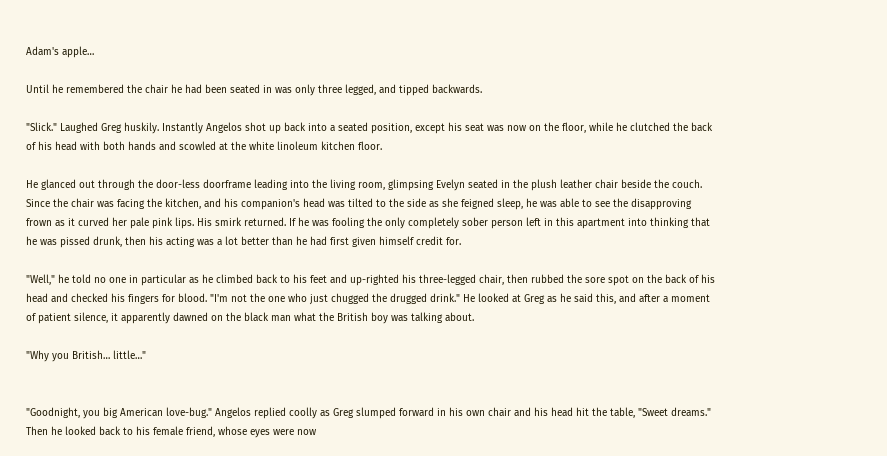Adam's apple…

Until he remembered the chair he had been seated in was only three legged, and tipped backwards.

"Slick." Laughed Greg huskily. Instantly Angelos shot up back into a seated position, except his seat was now on the floor, while he clutched the back of his head with both hands and scowled at the white linoleum kitchen floor.

He glanced out through the door-less doorframe leading into the living room, glimpsing Evelyn seated in the plush leather chair beside the couch. Since the chair was facing the kitchen, and his companion's head was tilted to the side as she feigned sleep, he was able to see the disapproving frown as it curved her pale pink lips. His smirk returned. If he was fooling the only completely sober person left in this apartment into thinking that he was pissed drunk, then his acting was a lot better than he had first given himself credit for.

"Well," he told no one in particular as he climbed back to his feet and up-righted his three-legged chair, then rubbed the sore spot on the back of his head and checked his fingers for blood. "I'm not the one who just chugged the drugged drink." He looked at Greg as he said this, and after a moment of patient silence, it apparently dawned on the black man what the British boy was talking about.

"Why you British… little…"


"Goodnight, you big American love-bug." Angelos replied coolly as Greg slumped forward in his own chair and his head hit the table, "Sweet dreams." Then he looked back to his female friend, whose eyes were now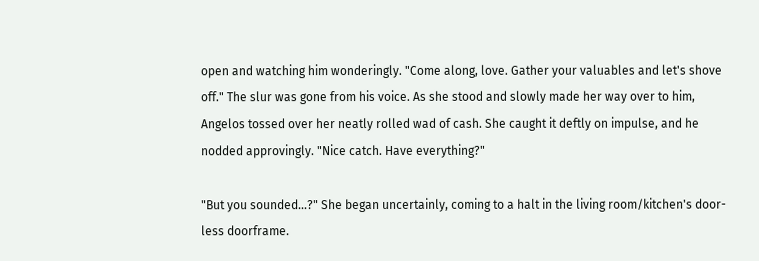open and watching him wonderingly. "Come along, love. Gather your valuables and let's shove off." The slur was gone from his voice. As she stood and slowly made her way over to him, Angelos tossed over her neatly rolled wad of cash. She caught it deftly on impulse, and he nodded approvingly. "Nice catch. Have everything?"

"But you sounded…?" She began uncertainly, coming to a halt in the living room/kitchen's door-less doorframe.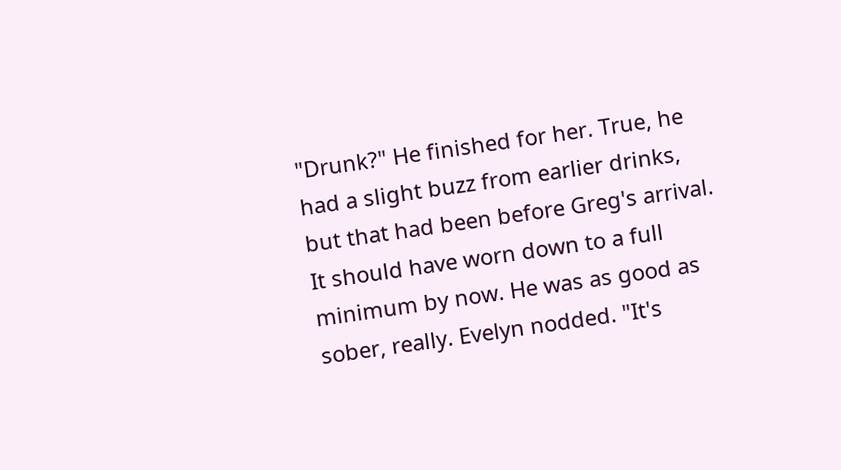"Drunk?" He finished for her. True, he had a slight buzz from earlier drinks, but that had been before Greg's arrival. It should have worn down to a full minimum by now. He was as good as sober, really. Evelyn nodded. "It's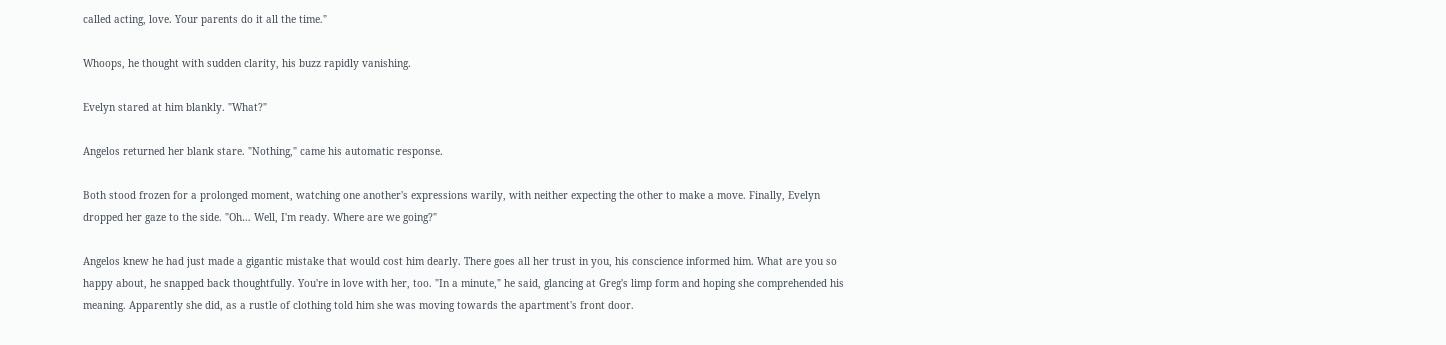called acting, love. Your parents do it all the time."

Whoops, he thought with sudden clarity, his buzz rapidly vanishing.

Evelyn stared at him blankly. "What?"

Angelos returned her blank stare. "Nothing," came his automatic response.

Both stood frozen for a prolonged moment, watching one another's expressions warily, with neither expecting the other to make a move. Finally, Evelyn dropped her gaze to the side. "Oh… Well, I'm ready. Where are we going?"

Angelos knew he had just made a gigantic mistake that would cost him dearly. There goes all her trust in you, his conscience informed him. What are you so happy about, he snapped back thoughtfully. You're in love with her, too. "In a minute," he said, glancing at Greg's limp form and hoping she comprehended his meaning. Apparently she did, as a rustle of clothing told him she was moving towards the apartment's front door.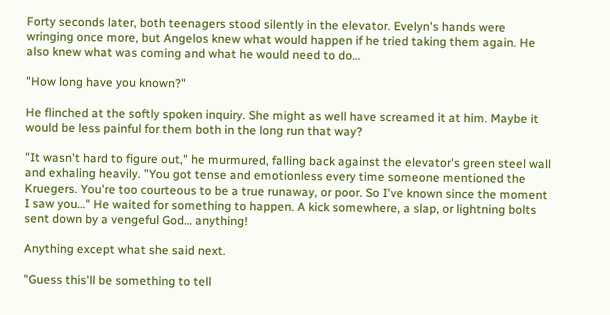Forty seconds later, both teenagers stood silently in the elevator. Evelyn's hands were wringing once more, but Angelos knew what would happen if he tried taking them again. He also knew what was coming and what he would need to do…

"How long have you known?"

He flinched at the softly spoken inquiry. She might as well have screamed it at him. Maybe it would be less painful for them both in the long run that way?

"It wasn't hard to figure out," he murmured, falling back against the elevator's green steel wall and exhaling heavily. "You got tense and emotionless every time someone mentioned the Kruegers. You're too courteous to be a true runaway, or poor. So I've known since the moment I saw you…" He waited for something to happen. A kick somewhere, a slap, or lightning bolts sent down by a vengeful God… anything!

Anything except what she said next.

"Guess this'll be something to tell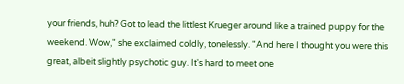your friends, huh? Got to lead the littlest Krueger around like a trained puppy for the weekend. Wow," she exclaimed coldly, tonelessly. "And here I thought you were this great, albeit slightly psychotic guy. It's hard to meet one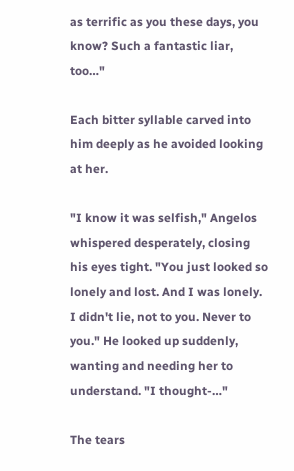as terrific as you these days, you know? Such a fantastic liar, too…"

Each bitter syllable carved into him deeply as he avoided looking at her.

"I know it was selfish," Angelos whispered desperately, closing his eyes tight. "You just looked so lonely and lost. And I was lonely. I didn't lie, not to you. Never to you." He looked up suddenly, wanting and needing her to understand. "I thought-…"

The tears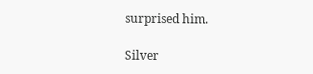surprised him.

Silver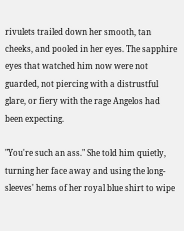rivulets trailed down her smooth, tan cheeks, and pooled in her eyes. The sapphire eyes that watched him now were not guarded, not piercing with a distrustful glare, or fiery with the rage Angelos had been expecting.

"You're such an ass." She told him quietly, turning her face away and using the long-sleeves' hems of her royal blue shirt to wipe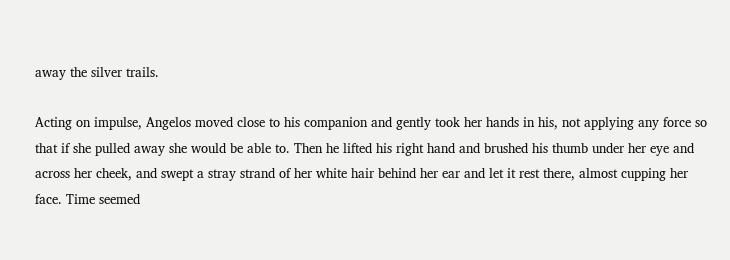away the silver trails.

Acting on impulse, Angelos moved close to his companion and gently took her hands in his, not applying any force so that if she pulled away she would be able to. Then he lifted his right hand and brushed his thumb under her eye and across her cheek, and swept a stray strand of her white hair behind her ear and let it rest there, almost cupping her face. Time seemed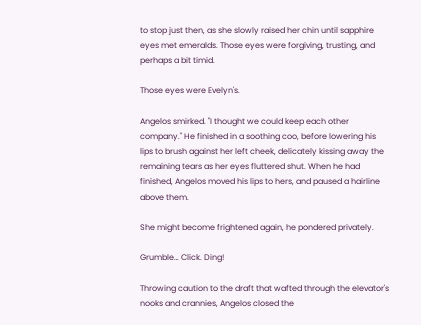to stop just then, as she slowly raised her chin until sapphire eyes met emeralds. Those eyes were forgiving, trusting, and perhaps a bit timid.

Those eyes were Evelyn's.

Angelos smirked. "I thought we could keep each other company." He finished in a soothing coo, before lowering his lips to brush against her left cheek, delicately kissing away the remaining tears as her eyes fluttered shut. When he had finished, Angelos moved his lips to hers, and paused a hairline above them.

She might become frightened again, he pondered privately.

Grumble… Click. Ding!

Throwing caution to the draft that wafted through the elevator's nooks and crannies, Angelos closed the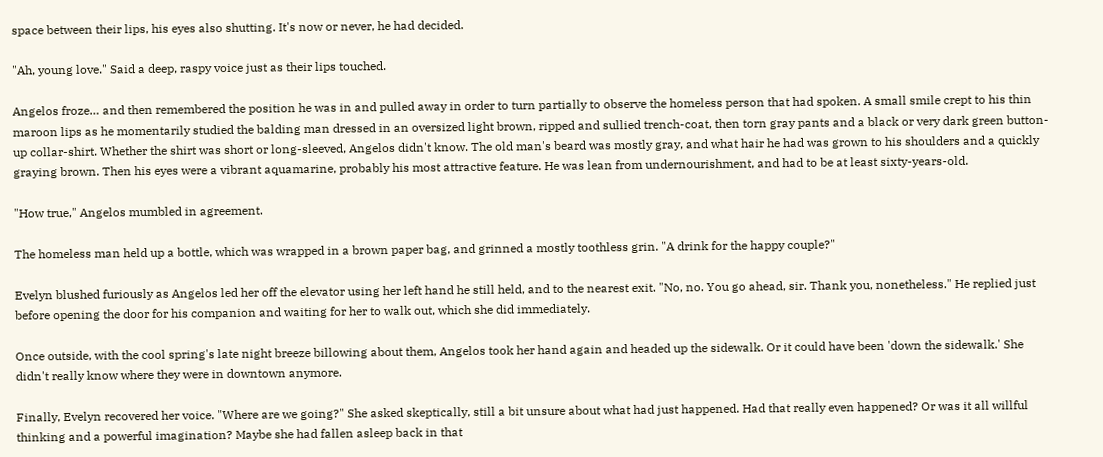space between their lips, his eyes also shutting. It's now or never, he had decided.

"Ah, young love." Said a deep, raspy voice just as their lips touched.

Angelos froze… and then remembered the position he was in and pulled away in order to turn partially to observe the homeless person that had spoken. A small smile crept to his thin maroon lips as he momentarily studied the balding man dressed in an oversized light brown, ripped and sullied trench-coat, then torn gray pants and a black or very dark green button-up collar-shirt. Whether the shirt was short or long-sleeved, Angelos didn't know. The old man's beard was mostly gray, and what hair he had was grown to his shoulders and a quickly graying brown. Then his eyes were a vibrant aquamarine, probably his most attractive feature. He was lean from undernourishment, and had to be at least sixty-years-old.

"How true," Angelos mumbled in agreement.

The homeless man held up a bottle, which was wrapped in a brown paper bag, and grinned a mostly toothless grin. "A drink for the happy couple?"

Evelyn blushed furiously as Angelos led her off the elevator using her left hand he still held, and to the nearest exit. "No, no. You go ahead, sir. Thank you, nonetheless." He replied just before opening the door for his companion and waiting for her to walk out, which she did immediately.

Once outside, with the cool spring's late night breeze billowing about them, Angelos took her hand again and headed up the sidewalk. Or it could have been 'down the sidewalk.' She didn't really know where they were in downtown anymore.

Finally, Evelyn recovered her voice. "Where are we going?" She asked skeptically, still a bit unsure about what had just happened. Had that really even happened? Or was it all willful thinking and a powerful imagination? Maybe she had fallen asleep back in that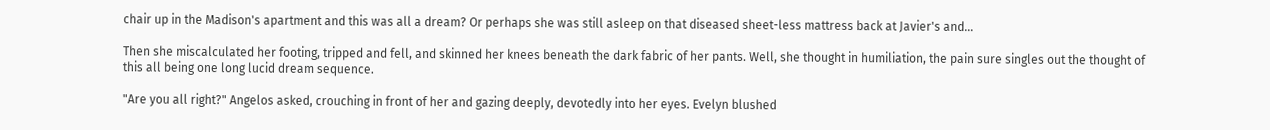chair up in the Madison's apartment and this was all a dream? Or perhaps she was still asleep on that diseased sheet-less mattress back at Javier's and…

Then she miscalculated her footing, tripped and fell, and skinned her knees beneath the dark fabric of her pants. Well, she thought in humiliation, the pain sure singles out the thought of this all being one long lucid dream sequence.

"Are you all right?" Angelos asked, crouching in front of her and gazing deeply, devotedly into her eyes. Evelyn blushed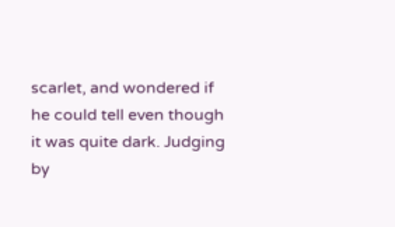scarlet, and wondered if he could tell even though it was quite dark. Judging by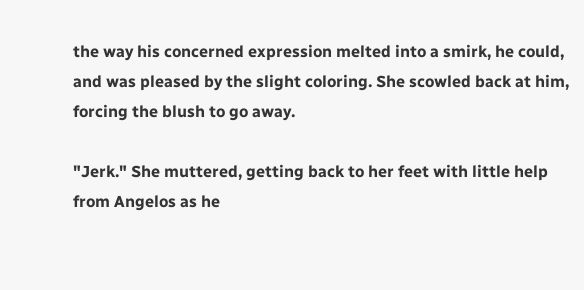the way his concerned expression melted into a smirk, he could, and was pleased by the slight coloring. She scowled back at him, forcing the blush to go away.

"Jerk." She muttered, getting back to her feet with little help from Angelos as he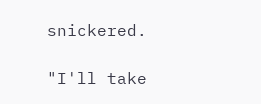snickered.

"I'll take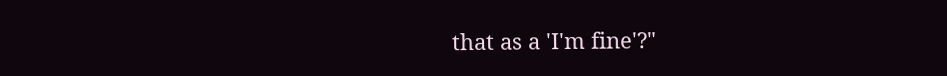that as a 'I'm fine'?"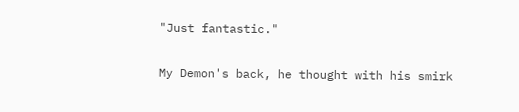"Just fantastic."

My Demon's back, he thought with his smirk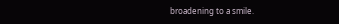broadening to a smile.